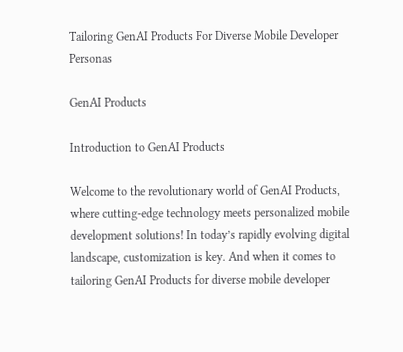Tailoring GenAI Products For Diverse Mobile Developer Personas

GenAI Products

Introduction to GenAI Products

Welcome to the revolutionary world of GenAI Products, where cutting-edge technology meets personalized mobile development solutions! In today’s rapidly evolving digital landscape, customization is key. And when it comes to tailoring GenAI Products for diverse mobile developer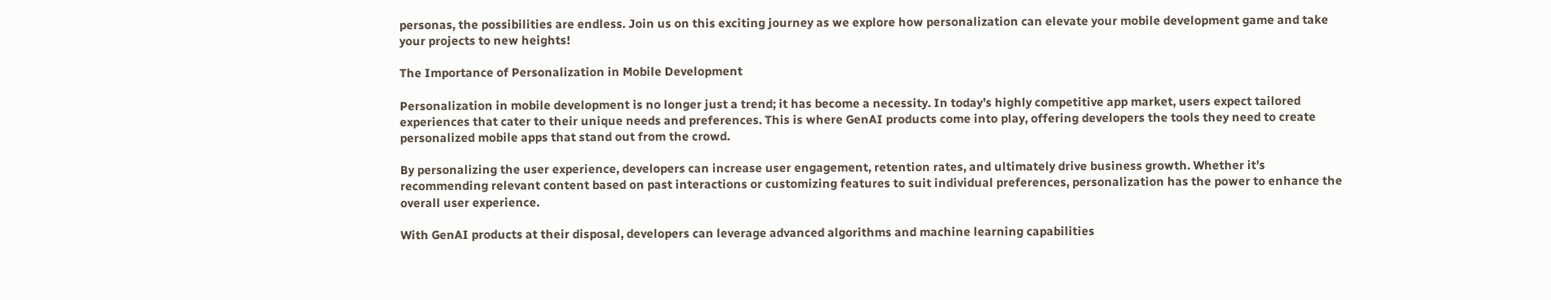personas, the possibilities are endless. Join us on this exciting journey as we explore how personalization can elevate your mobile development game and take your projects to new heights!

The Importance of Personalization in Mobile Development

Personalization in mobile development is no longer just a trend; it has become a necessity. In today’s highly competitive app market, users expect tailored experiences that cater to their unique needs and preferences. This is where GenAI products come into play, offering developers the tools they need to create personalized mobile apps that stand out from the crowd.

By personalizing the user experience, developers can increase user engagement, retention rates, and ultimately drive business growth. Whether it’s recommending relevant content based on past interactions or customizing features to suit individual preferences, personalization has the power to enhance the overall user experience.

With GenAI products at their disposal, developers can leverage advanced algorithms and machine learning capabilities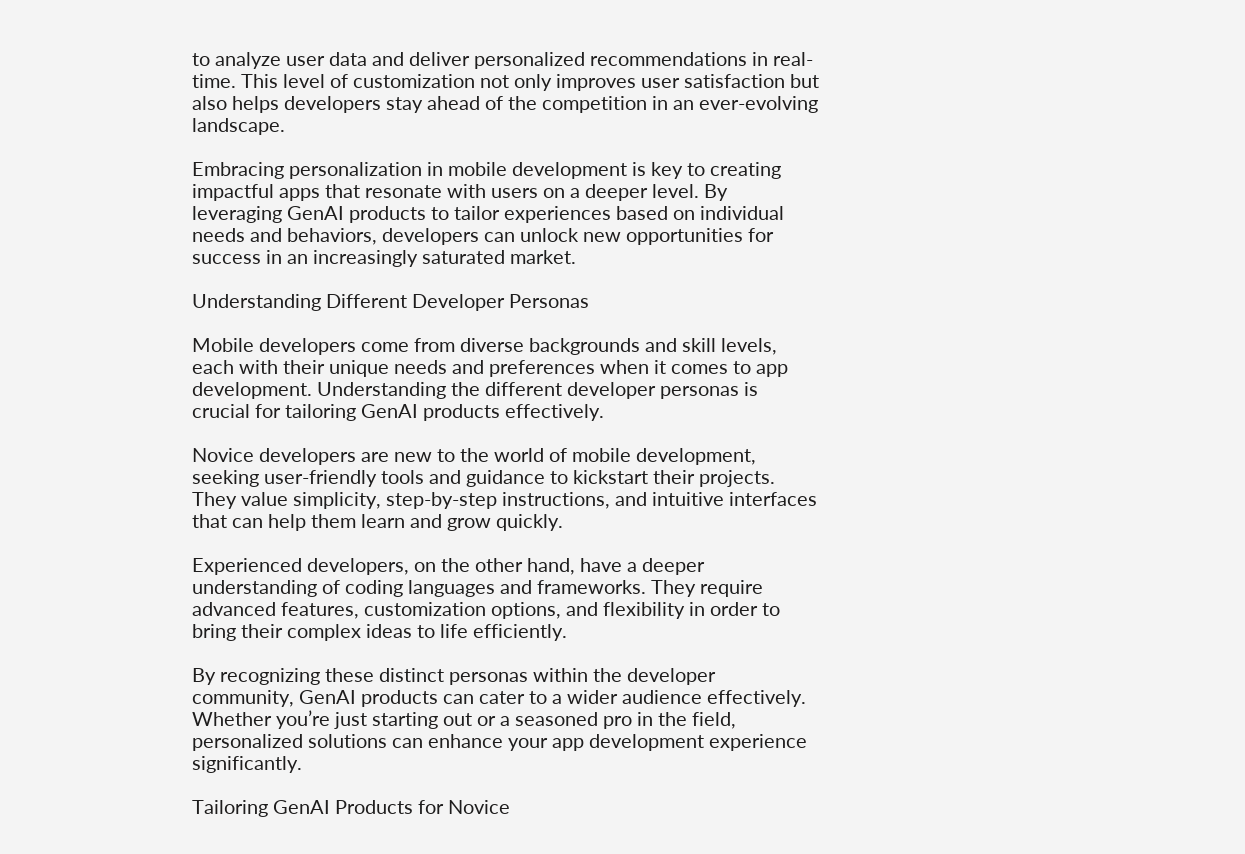to analyze user data and deliver personalized recommendations in real-time. This level of customization not only improves user satisfaction but also helps developers stay ahead of the competition in an ever-evolving landscape.

Embracing personalization in mobile development is key to creating impactful apps that resonate with users on a deeper level. By leveraging GenAI products to tailor experiences based on individual needs and behaviors, developers can unlock new opportunities for success in an increasingly saturated market.

Understanding Different Developer Personas

Mobile developers come from diverse backgrounds and skill levels, each with their unique needs and preferences when it comes to app development. Understanding the different developer personas is crucial for tailoring GenAI products effectively.

Novice developers are new to the world of mobile development, seeking user-friendly tools and guidance to kickstart their projects. They value simplicity, step-by-step instructions, and intuitive interfaces that can help them learn and grow quickly.

Experienced developers, on the other hand, have a deeper understanding of coding languages and frameworks. They require advanced features, customization options, and flexibility in order to bring their complex ideas to life efficiently.

By recognizing these distinct personas within the developer community, GenAI products can cater to a wider audience effectively. Whether you’re just starting out or a seasoned pro in the field, personalized solutions can enhance your app development experience significantly.

Tailoring GenAI Products for Novice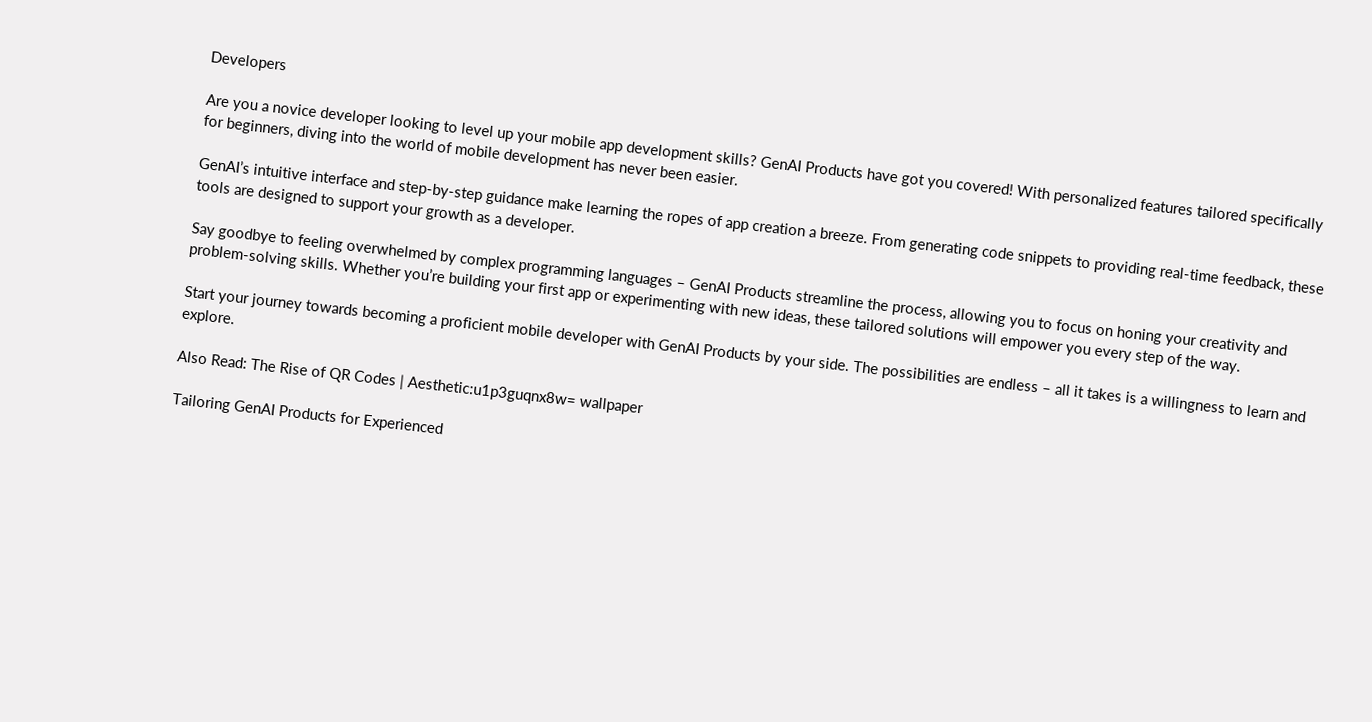Developers

Are you a novice developer looking to level up your mobile app development skills? GenAI Products have got you covered! With personalized features tailored specifically for beginners, diving into the world of mobile development has never been easier.

GenAI’s intuitive interface and step-by-step guidance make learning the ropes of app creation a breeze. From generating code snippets to providing real-time feedback, these tools are designed to support your growth as a developer.

Say goodbye to feeling overwhelmed by complex programming languages – GenAI Products streamline the process, allowing you to focus on honing your creativity and problem-solving skills. Whether you’re building your first app or experimenting with new ideas, these tailored solutions will empower you every step of the way.

Start your journey towards becoming a proficient mobile developer with GenAI Products by your side. The possibilities are endless – all it takes is a willingness to learn and explore.

Also Read: The Rise of QR Codes | Aesthetic:u1p3guqnx8w= wallpaper

Tailoring GenAI Products for Experienced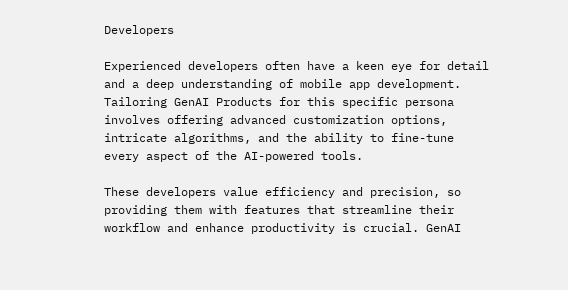Developers

Experienced developers often have a keen eye for detail and a deep understanding of mobile app development. Tailoring GenAI Products for this specific persona involves offering advanced customization options, intricate algorithms, and the ability to fine-tune every aspect of the AI-powered tools.

These developers value efficiency and precision, so providing them with features that streamline their workflow and enhance productivity is crucial. GenAI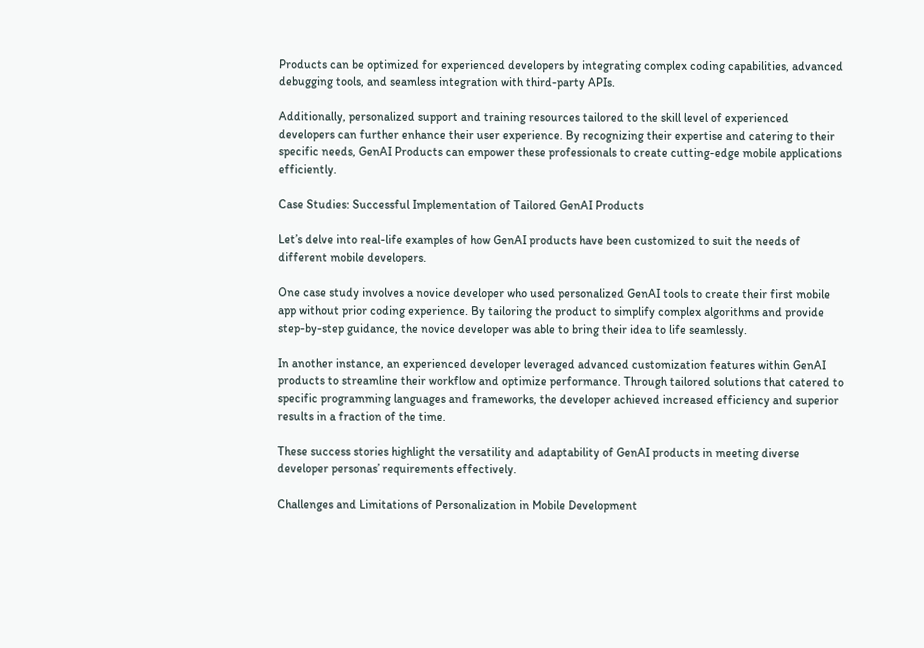Products can be optimized for experienced developers by integrating complex coding capabilities, advanced debugging tools, and seamless integration with third-party APIs.

Additionally, personalized support and training resources tailored to the skill level of experienced developers can further enhance their user experience. By recognizing their expertise and catering to their specific needs, GenAI Products can empower these professionals to create cutting-edge mobile applications efficiently.

Case Studies: Successful Implementation of Tailored GenAI Products

Let’s delve into real-life examples of how GenAI products have been customized to suit the needs of different mobile developers.

One case study involves a novice developer who used personalized GenAI tools to create their first mobile app without prior coding experience. By tailoring the product to simplify complex algorithms and provide step-by-step guidance, the novice developer was able to bring their idea to life seamlessly.

In another instance, an experienced developer leveraged advanced customization features within GenAI products to streamline their workflow and optimize performance. Through tailored solutions that catered to specific programming languages and frameworks, the developer achieved increased efficiency and superior results in a fraction of the time.

These success stories highlight the versatility and adaptability of GenAI products in meeting diverse developer personas’ requirements effectively.

Challenges and Limitations of Personalization in Mobile Development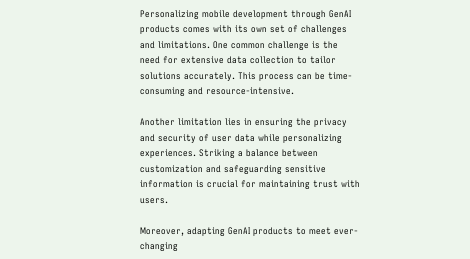Personalizing mobile development through GenAI products comes with its own set of challenges and limitations. One common challenge is the need for extensive data collection to tailor solutions accurately. This process can be time-consuming and resource-intensive.

Another limitation lies in ensuring the privacy and security of user data while personalizing experiences. Striking a balance between customization and safeguarding sensitive information is crucial for maintaining trust with users.

Moreover, adapting GenAI products to meet ever-changing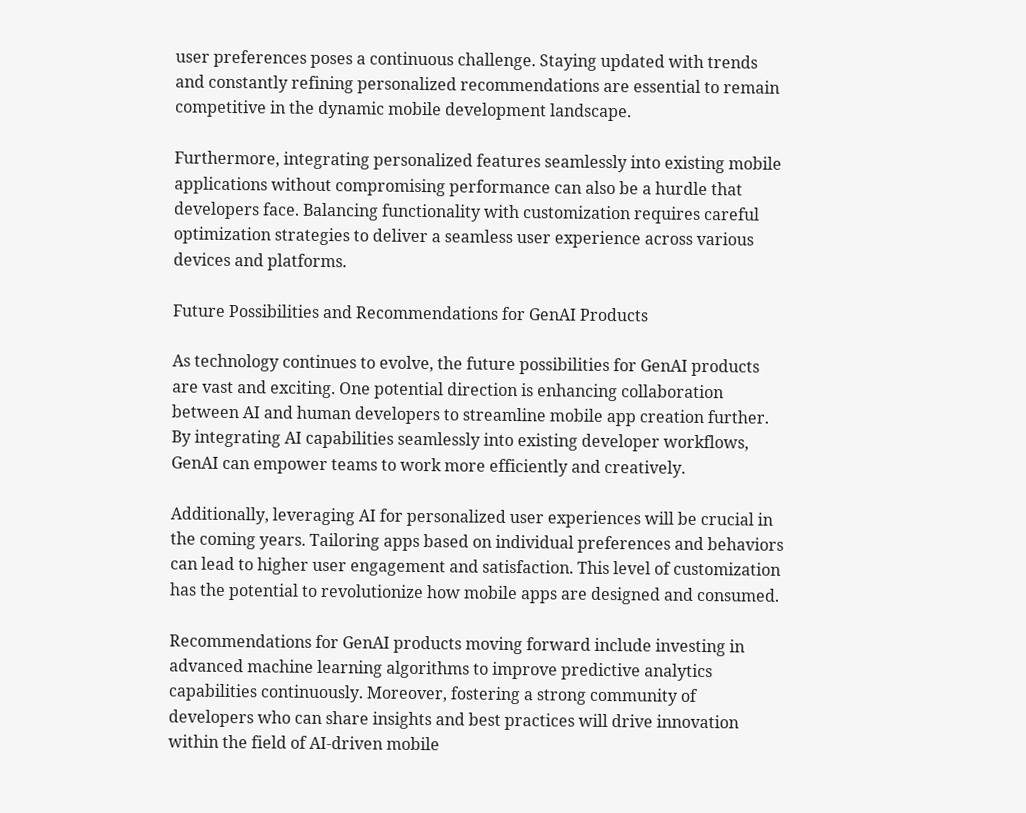user preferences poses a continuous challenge. Staying updated with trends and constantly refining personalized recommendations are essential to remain competitive in the dynamic mobile development landscape.

Furthermore, integrating personalized features seamlessly into existing mobile applications without compromising performance can also be a hurdle that developers face. Balancing functionality with customization requires careful optimization strategies to deliver a seamless user experience across various devices and platforms.

Future Possibilities and Recommendations for GenAI Products

As technology continues to evolve, the future possibilities for GenAI products are vast and exciting. One potential direction is enhancing collaboration between AI and human developers to streamline mobile app creation further. By integrating AI capabilities seamlessly into existing developer workflows, GenAI can empower teams to work more efficiently and creatively.

Additionally, leveraging AI for personalized user experiences will be crucial in the coming years. Tailoring apps based on individual preferences and behaviors can lead to higher user engagement and satisfaction. This level of customization has the potential to revolutionize how mobile apps are designed and consumed.

Recommendations for GenAI products moving forward include investing in advanced machine learning algorithms to improve predictive analytics capabilities continuously. Moreover, fostering a strong community of developers who can share insights and best practices will drive innovation within the field of AI-driven mobile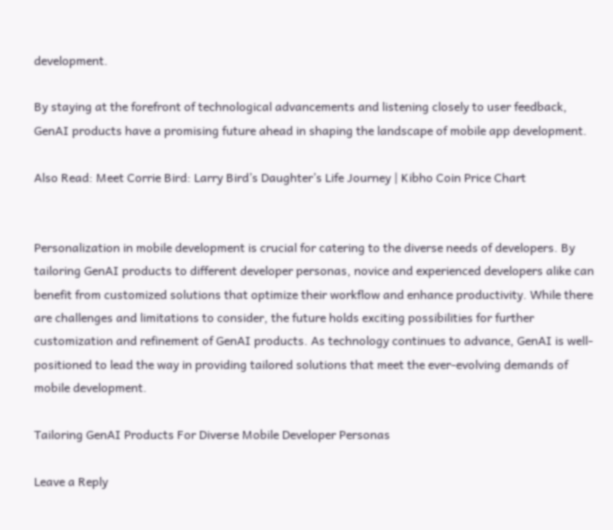development.

By staying at the forefront of technological advancements and listening closely to user feedback, GenAI products have a promising future ahead in shaping the landscape of mobile app development.

Also Read: Meet Corrie Bird: Larry Bird’s Daughter’s Life Journey | Kibho Coin Price Chart


Personalization in mobile development is crucial for catering to the diverse needs of developers. By tailoring GenAI products to different developer personas, novice and experienced developers alike can benefit from customized solutions that optimize their workflow and enhance productivity. While there are challenges and limitations to consider, the future holds exciting possibilities for further customization and refinement of GenAI products. As technology continues to advance, GenAI is well-positioned to lead the way in providing tailored solutions that meet the ever-evolving demands of mobile development.

Tailoring GenAI Products For Diverse Mobile Developer Personas

Leave a Reply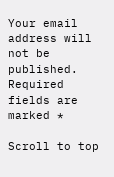Your email address will not be published. Required fields are marked *

Scroll to top